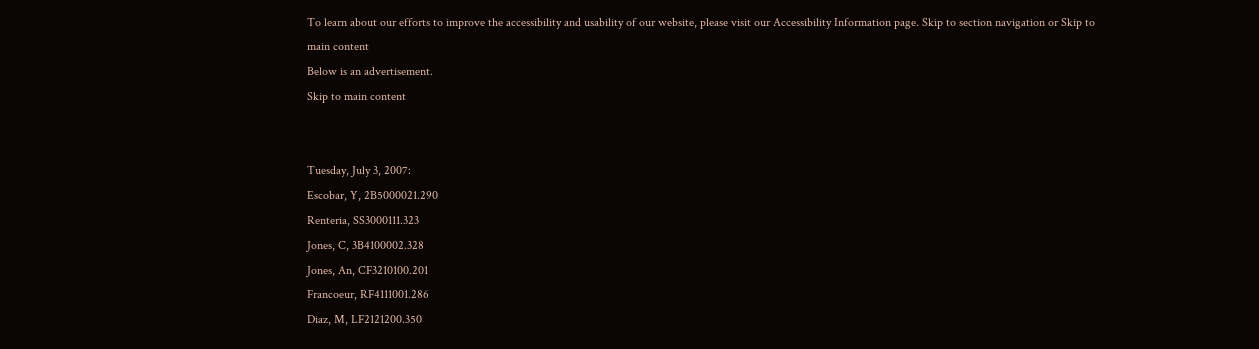To learn about our efforts to improve the accessibility and usability of our website, please visit our Accessibility Information page. Skip to section navigation or Skip to main content
Below is an advertisement.
Skip to main content


Tuesday, July 3, 2007:
Escobar, Y, 2B5000021.290
Renteria, SS3000111.323
Jones, C, 3B4100002.328
Jones, An, CF3210100.201
Francoeur, RF4111001.286
Diaz, M, LF2121200.350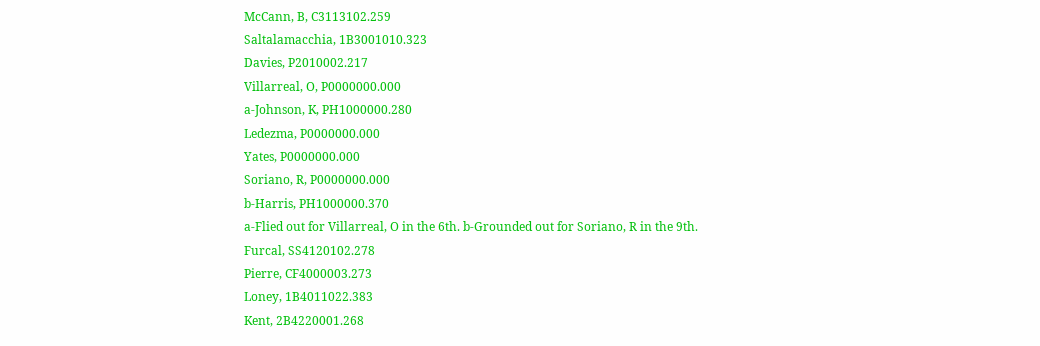McCann, B, C3113102.259
Saltalamacchia, 1B3001010.323
Davies, P2010002.217
Villarreal, O, P0000000.000
a-Johnson, K, PH1000000.280
Ledezma, P0000000.000
Yates, P0000000.000
Soriano, R, P0000000.000
b-Harris, PH1000000.370
a-Flied out for Villarreal, O in the 6th. b-Grounded out for Soriano, R in the 9th.
Furcal, SS4120102.278
Pierre, CF4000003.273
Loney, 1B4011022.383
Kent, 2B4220001.268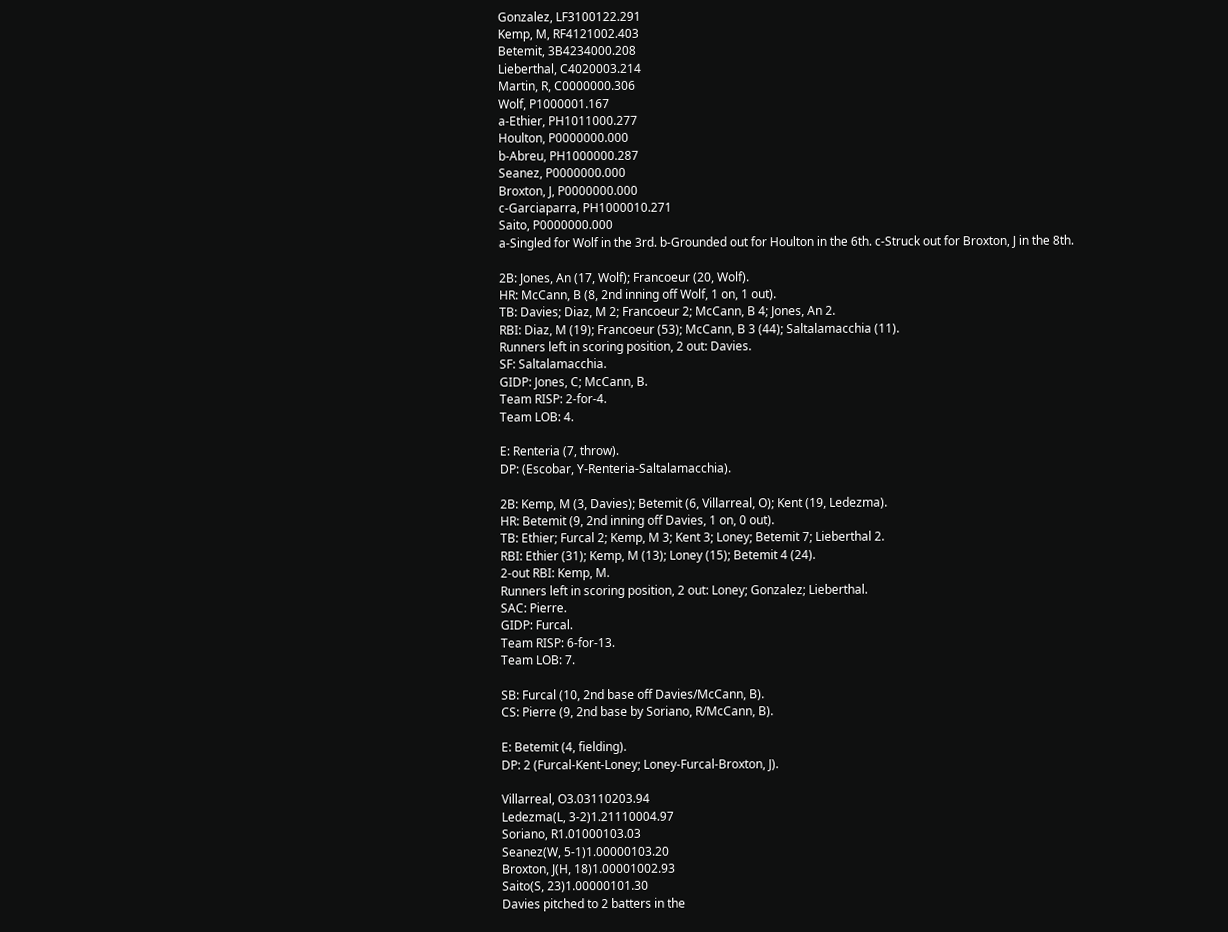Gonzalez, LF3100122.291
Kemp, M, RF4121002.403
Betemit, 3B4234000.208
Lieberthal, C4020003.214
Martin, R, C0000000.306
Wolf, P1000001.167
a-Ethier, PH1011000.277
Houlton, P0000000.000
b-Abreu, PH1000000.287
Seanez, P0000000.000
Broxton, J, P0000000.000
c-Garciaparra, PH1000010.271
Saito, P0000000.000
a-Singled for Wolf in the 3rd. b-Grounded out for Houlton in the 6th. c-Struck out for Broxton, J in the 8th.

2B: Jones, An (17, Wolf); Francoeur (20, Wolf).
HR: McCann, B (8, 2nd inning off Wolf, 1 on, 1 out).
TB: Davies; Diaz, M 2; Francoeur 2; McCann, B 4; Jones, An 2.
RBI: Diaz, M (19); Francoeur (53); McCann, B 3 (44); Saltalamacchia (11).
Runners left in scoring position, 2 out: Davies.
SF: Saltalamacchia.
GIDP: Jones, C; McCann, B.
Team RISP: 2-for-4.
Team LOB: 4.

E: Renteria (7, throw).
DP: (Escobar, Y-Renteria-Saltalamacchia).

2B: Kemp, M (3, Davies); Betemit (6, Villarreal, O); Kent (19, Ledezma).
HR: Betemit (9, 2nd inning off Davies, 1 on, 0 out).
TB: Ethier; Furcal 2; Kemp, M 3; Kent 3; Loney; Betemit 7; Lieberthal 2.
RBI: Ethier (31); Kemp, M (13); Loney (15); Betemit 4 (24).
2-out RBI: Kemp, M.
Runners left in scoring position, 2 out: Loney; Gonzalez; Lieberthal.
SAC: Pierre.
GIDP: Furcal.
Team RISP: 6-for-13.
Team LOB: 7.

SB: Furcal (10, 2nd base off Davies/McCann, B).
CS: Pierre (9, 2nd base by Soriano, R/McCann, B).

E: Betemit (4, fielding).
DP: 2 (Furcal-Kent-Loney; Loney-Furcal-Broxton, J).

Villarreal, O3.03110203.94
Ledezma(L, 3-2)1.21110004.97
Soriano, R1.01000103.03
Seanez(W, 5-1)1.00000103.20
Broxton, J(H, 18)1.00001002.93
Saito(S, 23)1.00000101.30
Davies pitched to 2 batters in the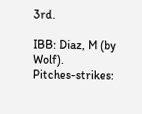3rd.

IBB: Diaz, M (by Wolf).
Pitches-strikes: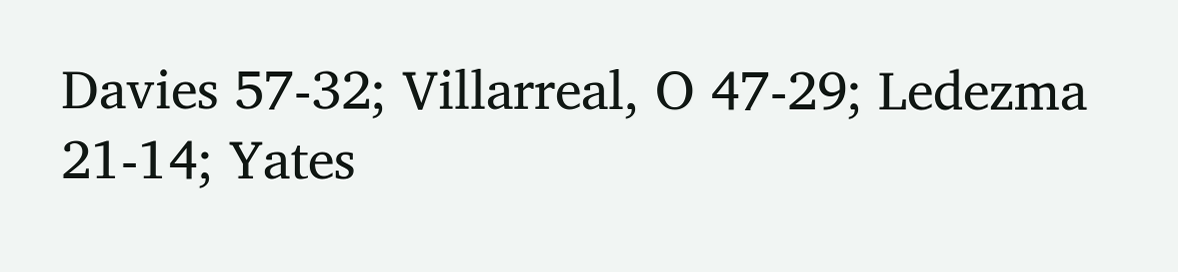Davies 57-32; Villarreal, O 47-29; Ledezma 21-14; Yates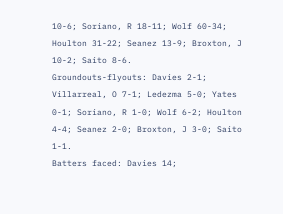10-6; Soriano, R 18-11; Wolf 60-34; Houlton 31-22; Seanez 13-9; Broxton, J 10-2; Saito 8-6.
Groundouts-flyouts: Davies 2-1; Villarreal, O 7-1; Ledezma 5-0; Yates 0-1; Soriano, R 1-0; Wolf 6-2; Houlton 4-4; Seanez 2-0; Broxton, J 3-0; Saito 1-1.
Batters faced: Davies 14;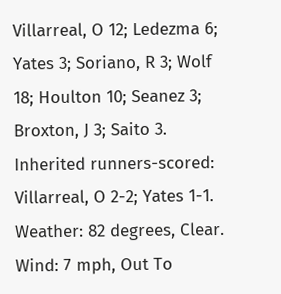Villarreal, O 12; Ledezma 6; Yates 3; Soriano, R 3; Wolf 18; Houlton 10; Seanez 3; Broxton, J 3; Saito 3.
Inherited runners-scored: Villarreal, O 2-2; Yates 1-1.
Weather: 82 degrees, Clear.
Wind: 7 mph, Out To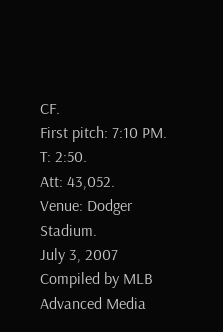CF.
First pitch: 7:10 PM.
T: 2:50.
Att: 43,052.
Venue: Dodger Stadium.
July 3, 2007
Compiled by MLB Advanced Media